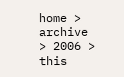home > archive > 2006 > this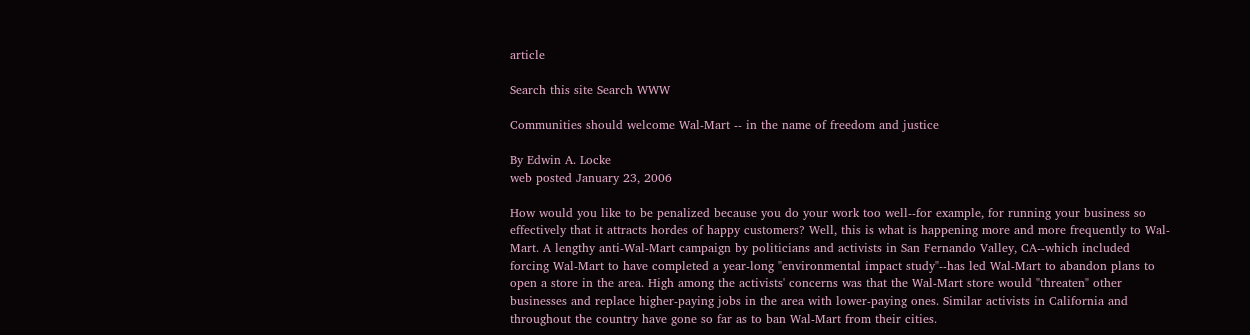article

Search this site Search WWW

Communities should welcome Wal-Mart -- in the name of freedom and justice

By Edwin A. Locke
web posted January 23, 2006

How would you like to be penalized because you do your work too well--for example, for running your business so effectively that it attracts hordes of happy customers? Well, this is what is happening more and more frequently to Wal-Mart. A lengthy anti-Wal-Mart campaign by politicians and activists in San Fernando Valley, CA--which included forcing Wal-Mart to have completed a year-long "environmental impact study"--has led Wal-Mart to abandon plans to open a store in the area. High among the activists' concerns was that the Wal-Mart store would "threaten" other businesses and replace higher-paying jobs in the area with lower-paying ones. Similar activists in California and throughout the country have gone so far as to ban Wal-Mart from their cities.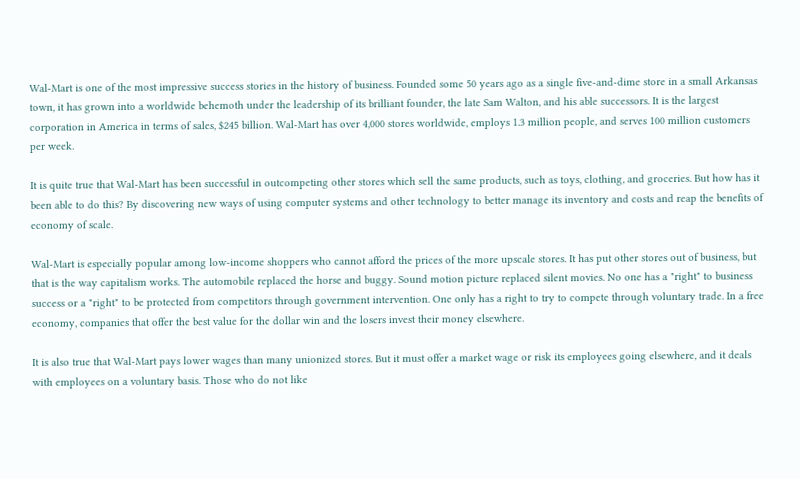Wal-Mart is one of the most impressive success stories in the history of business. Founded some 50 years ago as a single five-and-dime store in a small Arkansas town, it has grown into a worldwide behemoth under the leadership of its brilliant founder, the late Sam Walton, and his able successors. It is the largest corporation in America in terms of sales, $245 billion. Wal-Mart has over 4,000 stores worldwide, employs 1.3 million people, and serves 100 million customers per week.

It is quite true that Wal-Mart has been successful in outcompeting other stores which sell the same products, such as toys, clothing, and groceries. But how has it been able to do this? By discovering new ways of using computer systems and other technology to better manage its inventory and costs and reap the benefits of economy of scale.

Wal-Mart is especially popular among low-income shoppers who cannot afford the prices of the more upscale stores. It has put other stores out of business, but that is the way capitalism works. The automobile replaced the horse and buggy. Sound motion picture replaced silent movies. No one has a "right" to business success or a "right" to be protected from competitors through government intervention. One only has a right to try to compete through voluntary trade. In a free economy, companies that offer the best value for the dollar win and the losers invest their money elsewhere.

It is also true that Wal-Mart pays lower wages than many unionized stores. But it must offer a market wage or risk its employees going elsewhere, and it deals with employees on a voluntary basis. Those who do not like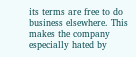its terms are free to do business elsewhere. This makes the company especially hated by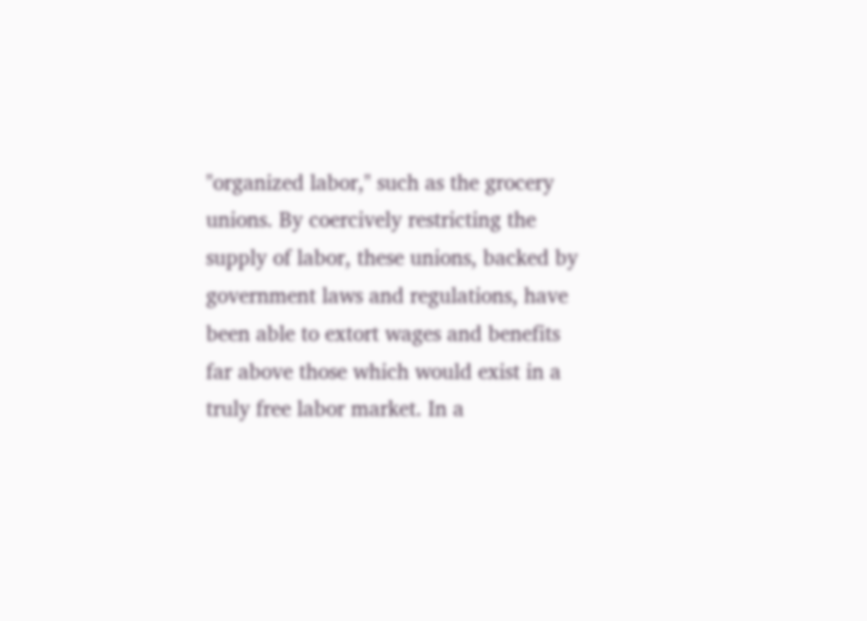"organized labor," such as the grocery unions. By coercively restricting the supply of labor, these unions, backed by government laws and regulations, have been able to extort wages and benefits far above those which would exist in a truly free labor market. In a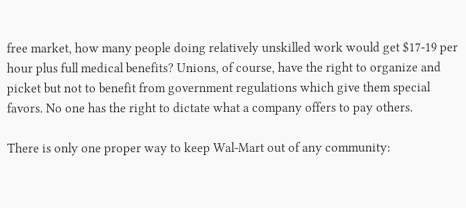free market, how many people doing relatively unskilled work would get $17-19 per hour plus full medical benefits? Unions, of course, have the right to organize and picket but not to benefit from government regulations which give them special favors. No one has the right to dictate what a company offers to pay others.

There is only one proper way to keep Wal-Mart out of any community: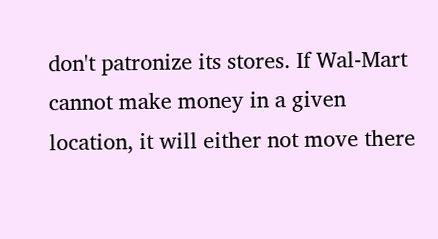don't patronize its stores. If Wal-Mart cannot make money in a given location, it will either not move there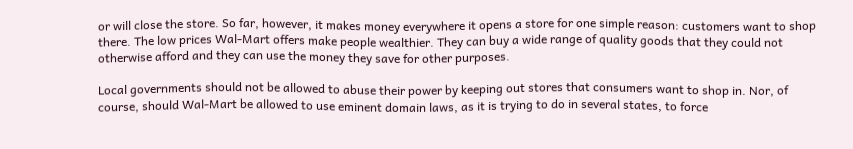or will close the store. So far, however, it makes money everywhere it opens a store for one simple reason: customers want to shop there. The low prices Wal-Mart offers make people wealthier. They can buy a wide range of quality goods that they could not otherwise afford and they can use the money they save for other purposes.

Local governments should not be allowed to abuse their power by keeping out stores that consumers want to shop in. Nor, of course, should Wal-Mart be allowed to use eminent domain laws, as it is trying to do in several states, to force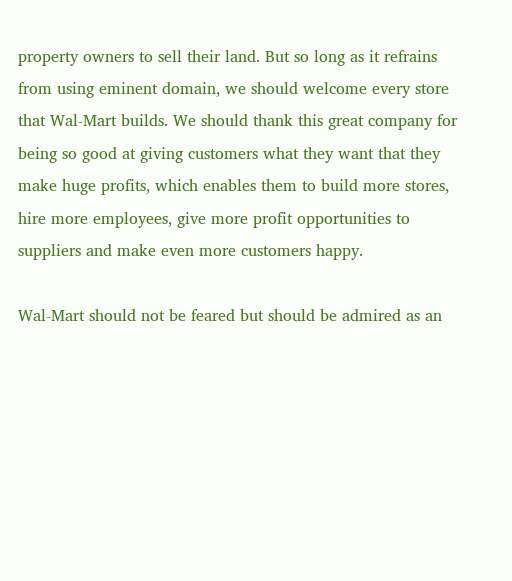property owners to sell their land. But so long as it refrains from using eminent domain, we should welcome every store that Wal-Mart builds. We should thank this great company for being so good at giving customers what they want that they make huge profits, which enables them to build more stores, hire more employees, give more profit opportunities to suppliers and make even more customers happy.

Wal-Mart should not be feared but should be admired as an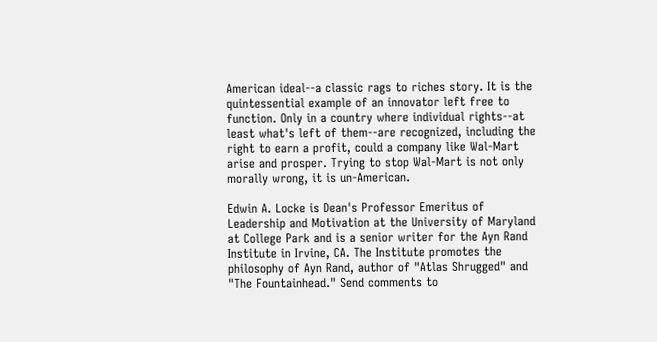American ideal--a classic rags to riches story. It is the quintessential example of an innovator left free to function. Only in a country where individual rights--at least what's left of them--are recognized, including the right to earn a profit, could a company like Wal-Mart arise and prosper. Trying to stop Wal-Mart is not only morally wrong, it is un-American.

Edwin A. Locke is Dean's Professor Emeritus of Leadership and Motivation at the University of Maryland at College Park and is a senior writer for the Ayn Rand Institute in Irvine, CA. The Institute promotes the philosophy of Ayn Rand, author of "Atlas Shrugged" and "The Fountainhead." Send comments to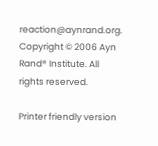reaction@aynrand.org. Copyright © 2006 Ayn Rand® Institute. All rights reserved.

Printer friendly version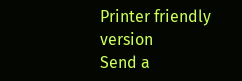Printer friendly version
Send a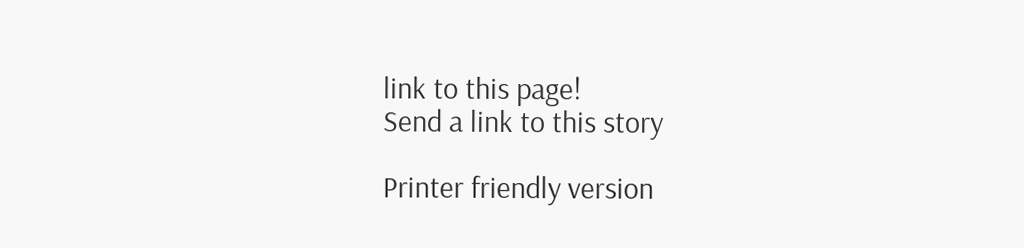link to this page!
Send a link to this story

Printer friendly version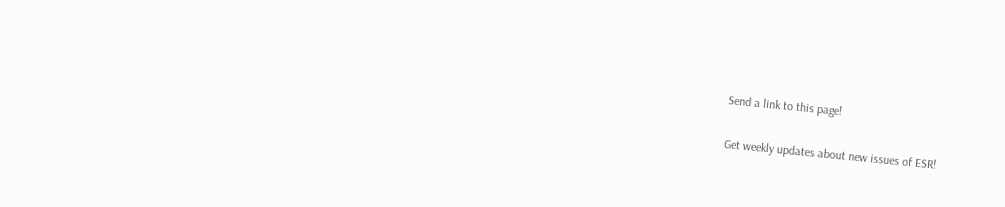Send a link to this page!

Get weekly updates about new issues of ESR!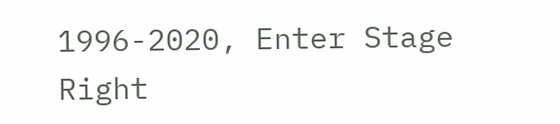1996-2020, Enter Stage Right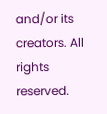and/or its creators. All rights reserved.